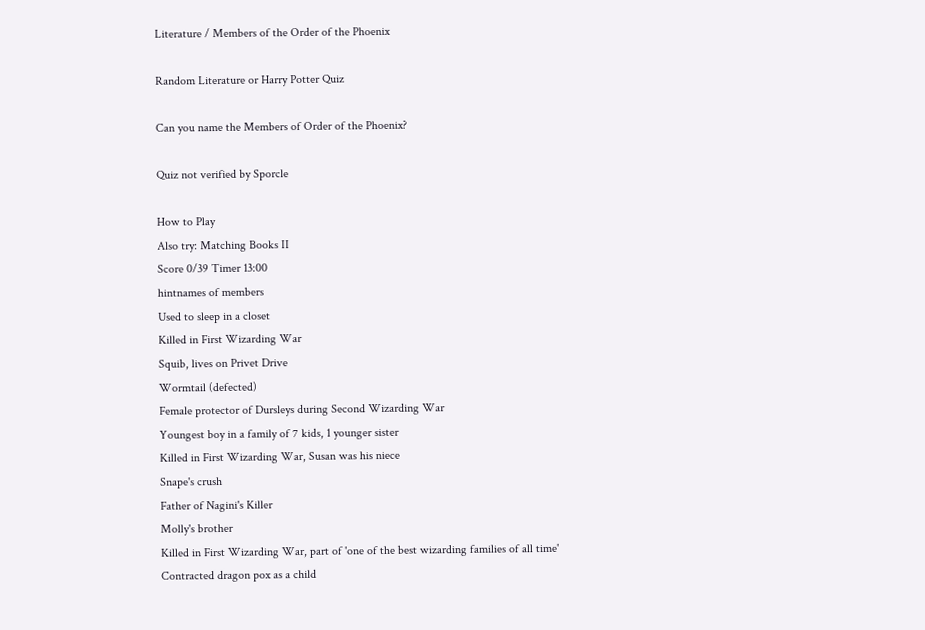Literature / Members of the Order of the Phoenix

Random Literature or Harry Potter Quiz

Can you name the Members of Order of the Phoenix?

Quiz not verified by Sporcle

How to Play
Also try: Matching Books II
Score 0/39 Timer 13:00
hintnames of members
Used to sleep in a closet
Killed in First Wizarding War
Squib, lives on Privet Drive
Wormtail (defected)
Female protector of Dursleys during Second Wizarding War
Youngest boy in a family of 7 kids, 1 younger sister
Killed in First Wizarding War, Susan was his niece
Snape's crush
Father of Nagini's Killer
Molly's brother
Killed in First Wizarding War, part of 'one of the best wizarding families of all time'
Contracted dragon pox as a child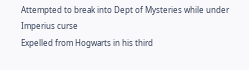Attempted to break into Dept of Mysteries while under Imperius curse
Expelled from Hogwarts in his third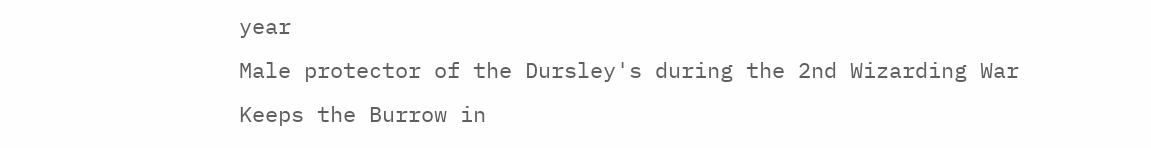year
Male protector of the Dursley's during the 2nd Wizarding War
Keeps the Burrow in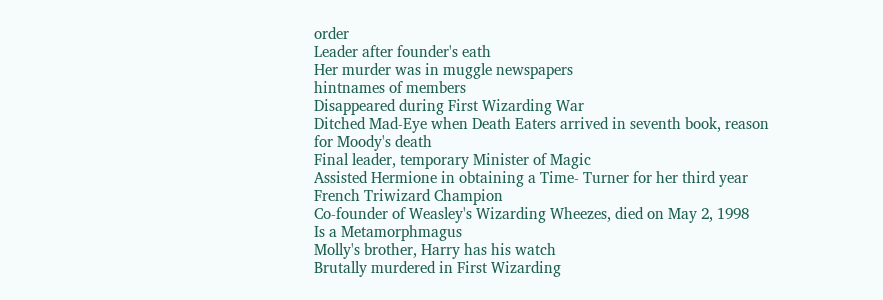order
Leader after founder's eath
Her murder was in muggle newspapers
hintnames of members
Disappeared during First Wizarding War
Ditched Mad-Eye when Death Eaters arrived in seventh book, reason for Moody's death
Final leader, temporary Minister of Magic
Assisted Hermione in obtaining a Time- Turner for her third year
French Triwizard Champion
Co-founder of Weasley's Wizarding Wheezes, died on May 2, 1998
Is a Metamorphmagus
Molly's brother, Harry has his watch
Brutally murdered in First Wizarding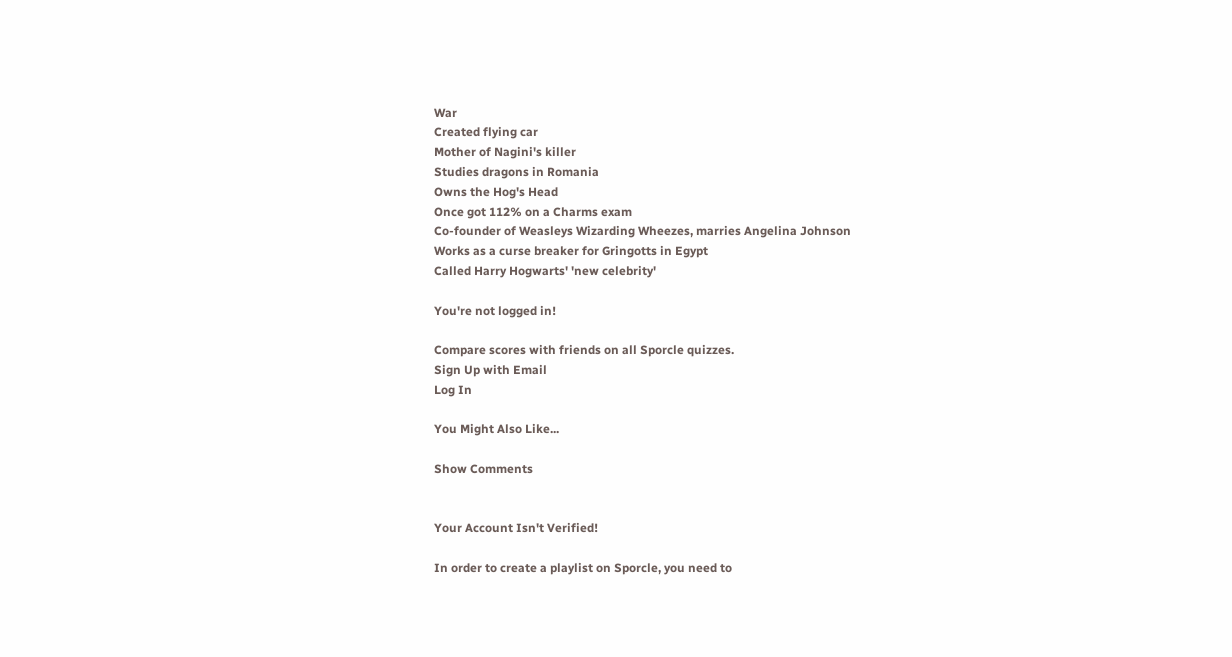War
Created flying car
Mother of Nagini's killer
Studies dragons in Romania
Owns the Hog's Head
Once got 112% on a Charms exam
Co-founder of Weasleys Wizarding Wheezes, marries Angelina Johnson
Works as a curse breaker for Gringotts in Egypt
Called Harry Hogwarts' 'new celebrity'

You're not logged in!

Compare scores with friends on all Sporcle quizzes.
Sign Up with Email
Log In

You Might Also Like...

Show Comments


Your Account Isn't Verified!

In order to create a playlist on Sporcle, you need to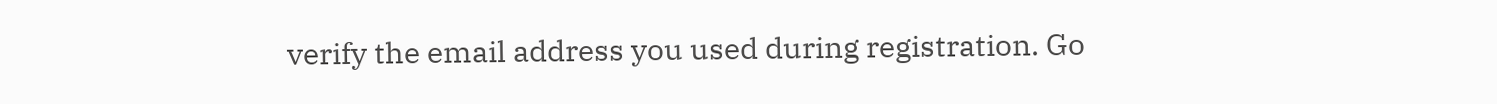verify the email address you used during registration. Go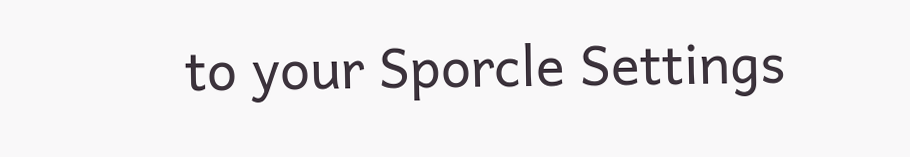to your Sporcle Settings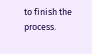to finish the process.